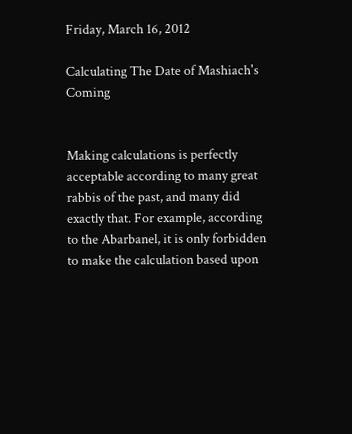Friday, March 16, 2012

Calculating The Date of Mashiach's Coming


Making calculations is perfectly acceptable according to many great rabbis of the past, and many did exactly that. For example, according to the Abarbanel, it is only forbidden to make the calculation based upon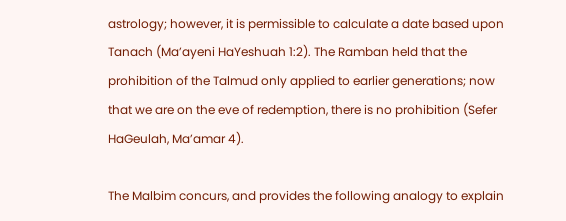astrology; however, it is permissible to calculate a date based upon Tanach (Ma’ayeni HaYeshuah 1:2). The Ramban held that the prohibition of the Talmud only applied to earlier generations; now that we are on the eve of redemption, there is no prohibition (Sefer HaGeulah, Ma’amar 4).

The Malbim concurs, and provides the following analogy to explain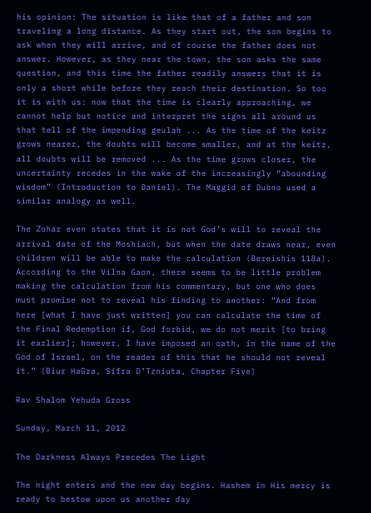his opinion: The situation is like that of a father and son traveling a long distance. As they start out, the son begins to ask when they will arrive, and of course the father does not answer. However, as they near the town, the son asks the same question, and this time the father readily answers that it is only a short while before they reach their destination. So too it is with us: now that the time is clearly approaching, we cannot help but notice and interpret the signs all around us that tell of the impending geulah ... As the time of the keitz grows nearer, the doubts will become smaller, and at the keitz, all doubts will be removed ... As the time grows closer, the uncertainty recedes in the wake of the increasingly “abounding wisdom” (Introduction to Daniel). The Maggid of Dubno used a similar analogy as well.

The Zohar even states that it is not God’s will to reveal the arrival date of the Moshiach, but when the date draws near, even children will be able to make the calculation (Bereishis 118a). According to the Vilna Gaon, there seems to be little problem making the calculation from his commentary, but one who does must promise not to reveal his finding to another: “And from here [what I have just written] you can calculate the time of the Final Redemption if, God forbid, we do not merit [to bring it earlier]; however, I have imposed an oath, in the name of the God of Israel, on the reader of this that he should not reveal it.” (Biur HaGra, Sifra D’Tzniuta, Chapter Five)

Rav Shalom Yehuda Gross

Sunday, March 11, 2012

The Darkness Always Precedes The Light

The night enters and the new day begins. Hashem in His mercy is ready to bestow upon us another day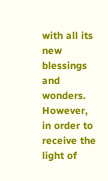with all its new blessings and wonders. However, in order to receive the light of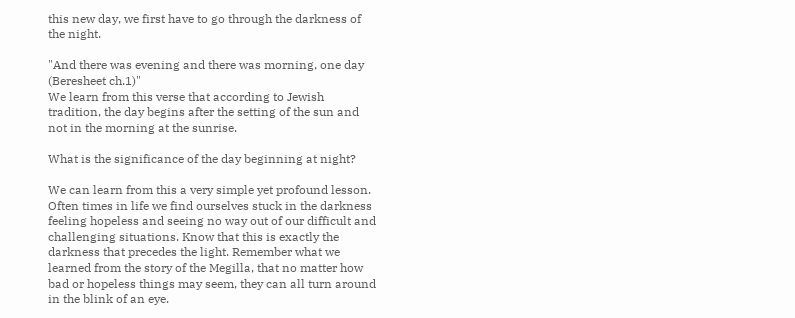this new day, we first have to go through the darkness of the night.

"And there was evening and there was morning, one day (Beresheet ch.1)"
We learn from this verse that according to Jewish tradition, the day begins after the setting of the sun and not in the morning at the sunrise.

What is the significance of the day beginning at night?

We can learn from this a very simple yet profound lesson. Often times in life we find ourselves stuck in the darkness feeling hopeless and seeing no way out of our difficult and challenging situations. Know that this is exactly the darkness that precedes the light. Remember what we learned from the story of the Megilla, that no matter how bad or hopeless things may seem, they can all turn around in the blink of an eye.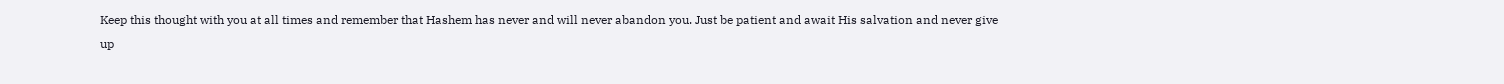Keep this thought with you at all times and remember that Hashem has never and will never abandon you. Just be patient and await His salvation and never give up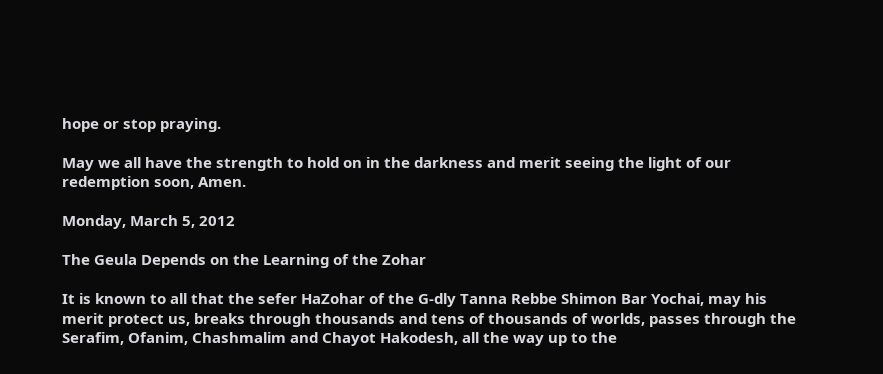hope or stop praying.

May we all have the strength to hold on in the darkness and merit seeing the light of our redemption soon, Amen.

Monday, March 5, 2012

The Geula Depends on the Learning of the Zohar

It is known to all that the sefer HaZohar of the G-dly Tanna Rebbe Shimon Bar Yochai, may his merit protect us, breaks through thousands and tens of thousands of worlds, passes through the Serafim, Ofanim, Chashmalim and Chayot Hakodesh, all the way up to the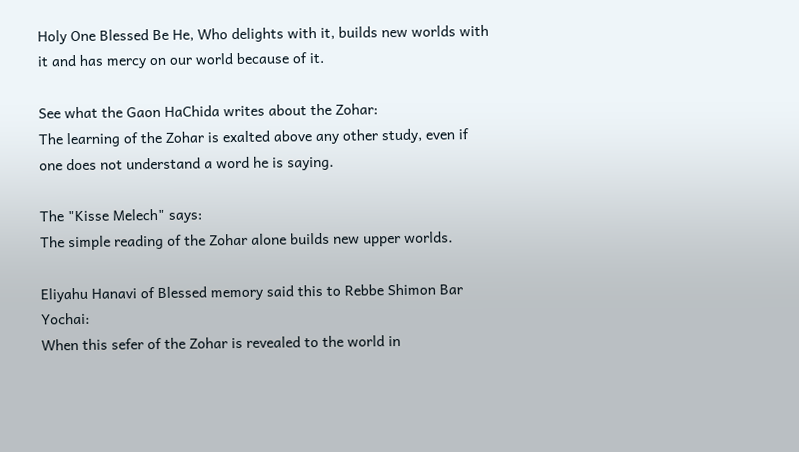Holy One Blessed Be He, Who delights with it, builds new worlds with it and has mercy on our world because of it.

See what the Gaon HaChida writes about the Zohar:
The learning of the Zohar is exalted above any other study, even if one does not understand a word he is saying.

The "Kisse Melech" says:
The simple reading of the Zohar alone builds new upper worlds.

Eliyahu Hanavi of Blessed memory said this to Rebbe Shimon Bar Yochai:
When this sefer of the Zohar is revealed to the world in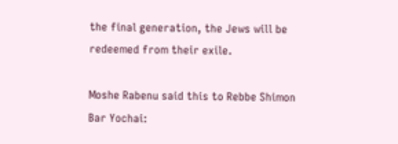the final generation, the Jews will be redeemed from their exile.

Moshe Rabenu said this to Rebbe Shimon Bar Yochai: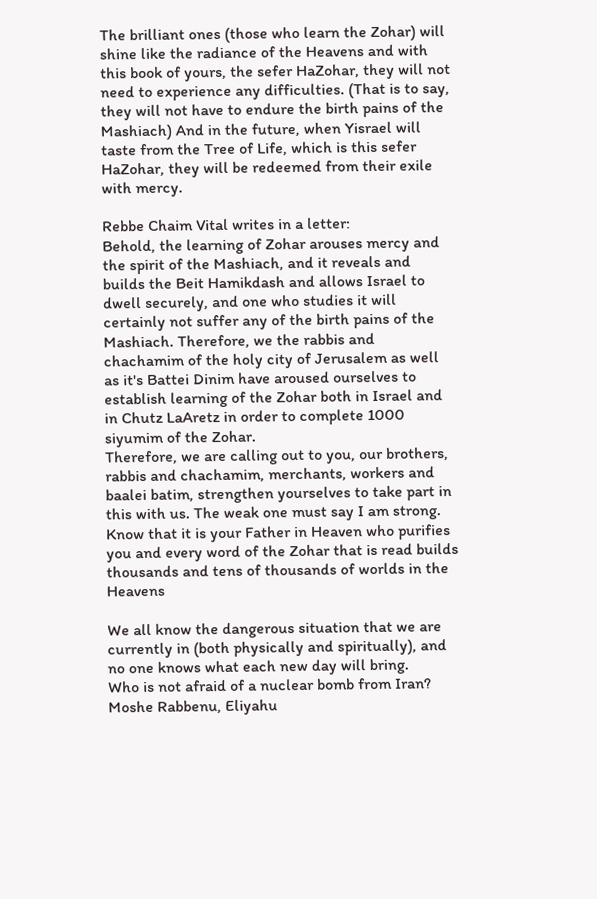The brilliant ones (those who learn the Zohar) will shine like the radiance of the Heavens and with this book of yours, the sefer HaZohar, they will not need to experience any difficulties. (That is to say, they will not have to endure the birth pains of the Mashiach) And in the future, when Yisrael will taste from the Tree of Life, which is this sefer HaZohar, they will be redeemed from their exile with mercy.

Rebbe Chaim Vital writes in a letter:
Behold, the learning of Zohar arouses mercy and the spirit of the Mashiach, and it reveals and builds the Beit Hamikdash and allows Israel to dwell securely, and one who studies it will certainly not suffer any of the birth pains of the Mashiach. Therefore, we the rabbis and chachamim of the holy city of Jerusalem as well as it's Battei Dinim have aroused ourselves to establish learning of the Zohar both in Israel and in Chutz LaAretz in order to complete 1000 siyumim of the Zohar.
Therefore, we are calling out to you, our brothers, rabbis and chachamim, merchants, workers and baalei batim, strengthen yourselves to take part in this with us. The weak one must say I am strong. Know that it is your Father in Heaven who purifies you and every word of the Zohar that is read builds thousands and tens of thousands of worlds in the Heavens

We all know the dangerous situation that we are currently in (both physically and spiritually), and no one knows what each new day will bring.
Who is not afraid of a nuclear bomb from Iran?
Moshe Rabbenu, Eliyahu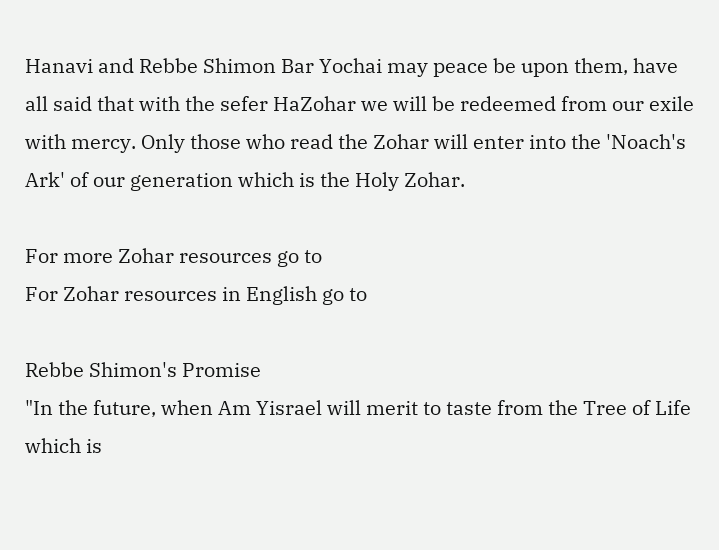Hanavi and Rebbe Shimon Bar Yochai may peace be upon them, have all said that with the sefer HaZohar we will be redeemed from our exile with mercy. Only those who read the Zohar will enter into the 'Noach's Ark' of our generation which is the Holy Zohar.

For more Zohar resources go to
For Zohar resources in English go to

Rebbe Shimon's Promise
"In the future, when Am Yisrael will merit to taste from the Tree of Life which is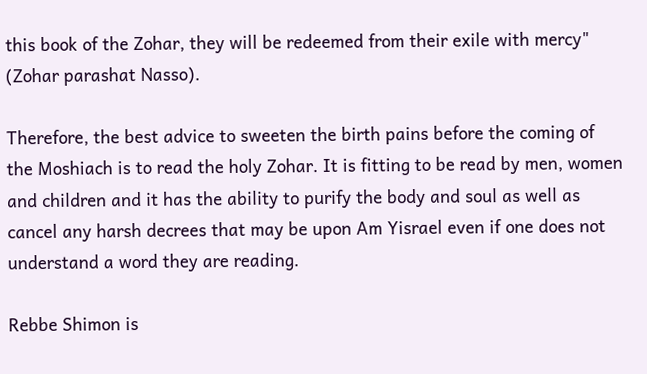this book of the Zohar, they will be redeemed from their exile with mercy" (Zohar parashat Nasso).

Therefore, the best advice to sweeten the birth pains before the coming of the Moshiach is to read the holy Zohar. It is fitting to be read by men, women and children and it has the ability to purify the body and soul as well as cancel any harsh decrees that may be upon Am Yisrael even if one does not understand a word they are reading.

Rebbe Shimon is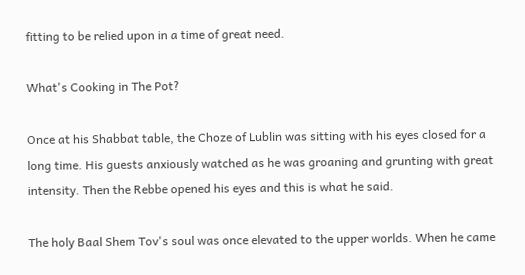fitting to be relied upon in a time of great need.

What's Cooking in The Pot?

Once at his Shabbat table, the Choze of Lublin was sitting with his eyes closed for a long time. His guests anxiously watched as he was groaning and grunting with great intensity. Then the Rebbe opened his eyes and this is what he said.

The holy Baal Shem Tov's soul was once elevated to the upper worlds. When he came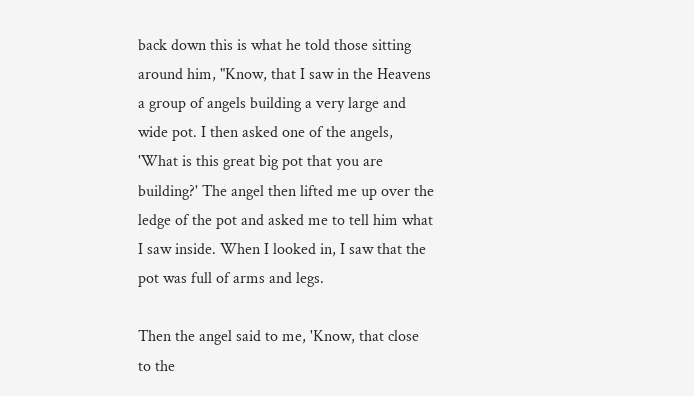back down this is what he told those sitting around him, "Know, that I saw in the Heavens a group of angels building a very large and wide pot. I then asked one of the angels, 'What is this great big pot that you are building?' The angel then lifted me up over the ledge of the pot and asked me to tell him what I saw inside. When I looked in, I saw that the pot was full of arms and legs.

Then the angel said to me, 'Know, that close to the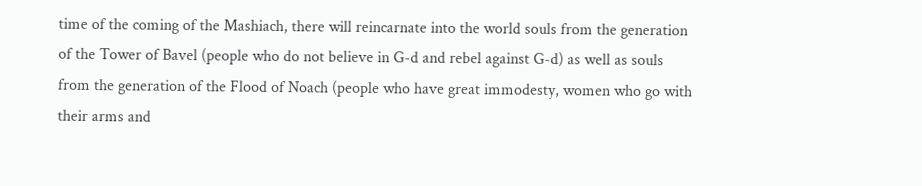time of the coming of the Mashiach, there will reincarnate into the world souls from the generation of the Tower of Bavel (people who do not believe in G-d and rebel against G-d) as well as souls from the generation of the Flood of Noach (people who have great immodesty, women who go with their arms and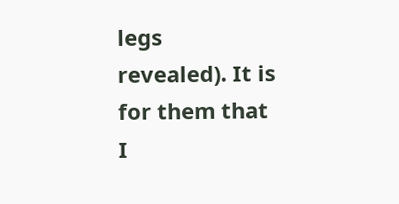legs revealed). It is for them that I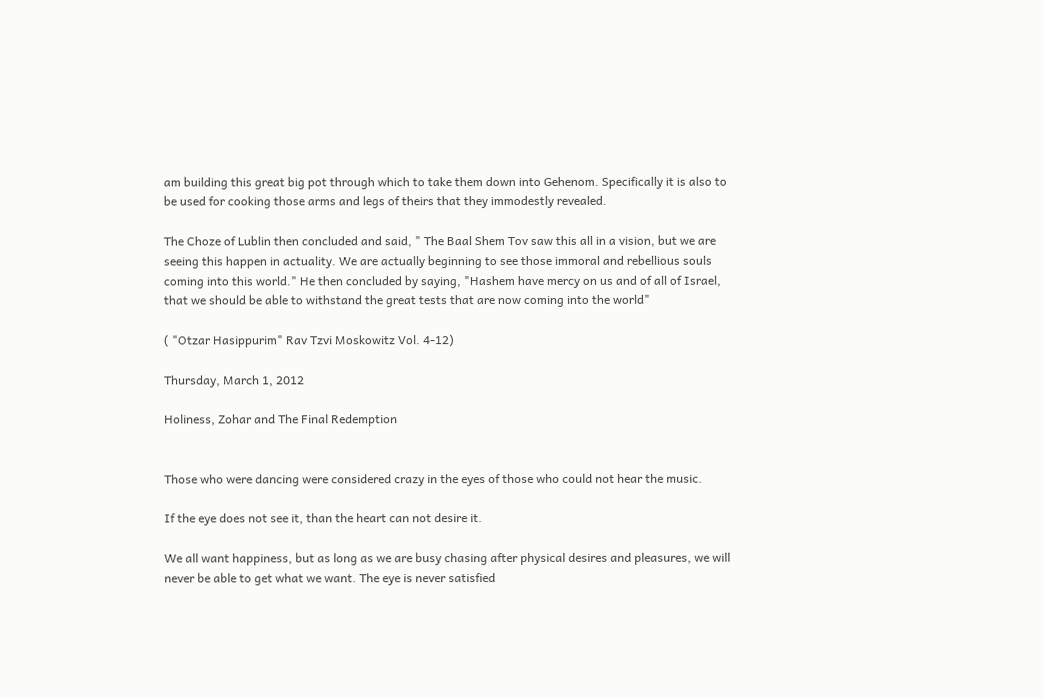am building this great big pot through which to take them down into Gehenom. Specifically it is also to be used for cooking those arms and legs of theirs that they immodestly revealed.

The Choze of Lublin then concluded and said, " The Baal Shem Tov saw this all in a vision, but we are seeing this happen in actuality. We are actually beginning to see those immoral and rebellious souls coming into this world." He then concluded by saying, "Hashem have mercy on us and of all of Israel, that we should be able to withstand the great tests that are now coming into the world"

( "Otzar Hasippurim" Rav Tzvi Moskowitz Vol. 4-12)

Thursday, March 1, 2012

Holiness, Zohar and The Final Redemption


Those who were dancing were considered crazy in the eyes of those who could not hear the music.

If the eye does not see it, than the heart can not desire it.

We all want happiness, but as long as we are busy chasing after physical desires and pleasures, we will never be able to get what we want. The eye is never satisfied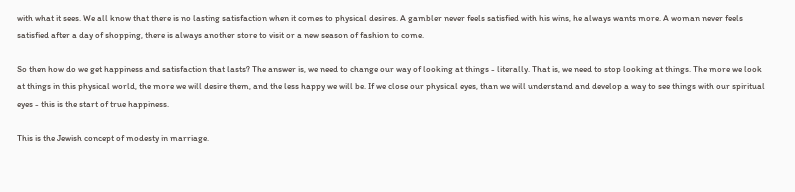with what it sees. We all know that there is no lasting satisfaction when it comes to physical desires. A gambler never feels satisfied with his wins, he always wants more. A woman never feels satisfied after a day of shopping, there is always another store to visit or a new season of fashion to come.

So then how do we get happiness and satisfaction that lasts? The answer is, we need to change our way of looking at things - literally. That is, we need to stop looking at things. The more we look at things in this physical world, the more we will desire them, and the less happy we will be. If we close our physical eyes, than we will understand and develop a way to see things with our spiritual eyes - this is the start of true happiness.

This is the Jewish concept of modesty in marriage.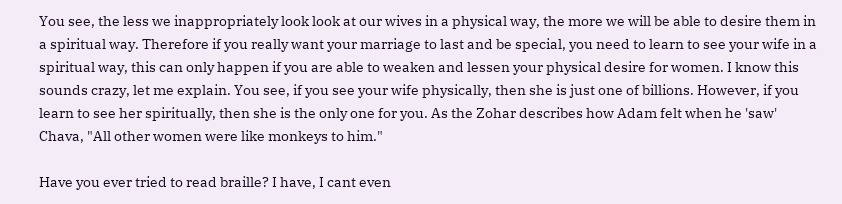You see, the less we inappropriately look look at our wives in a physical way, the more we will be able to desire them in a spiritual way. Therefore if you really want your marriage to last and be special, you need to learn to see your wife in a spiritual way, this can only happen if you are able to weaken and lessen your physical desire for women. I know this sounds crazy, let me explain. You see, if you see your wife physically, then she is just one of billions. However, if you learn to see her spiritually, then she is the only one for you. As the Zohar describes how Adam felt when he 'saw' Chava, "All other women were like monkeys to him."

Have you ever tried to read braille? I have, I cant even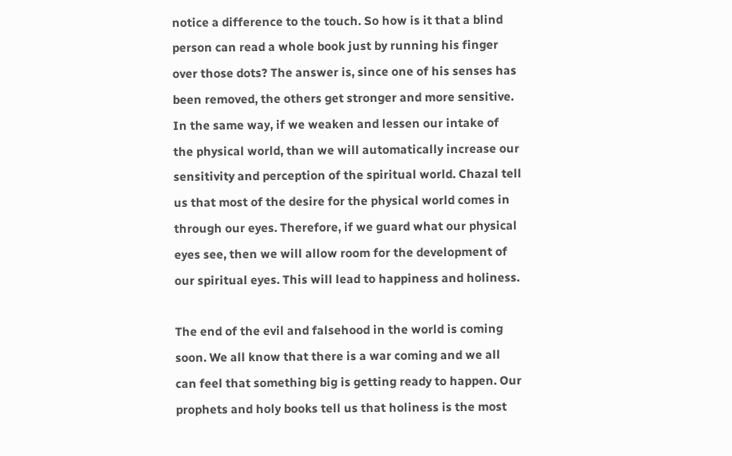notice a difference to the touch. So how is it that a blind person can read a whole book just by running his finger over those dots? The answer is, since one of his senses has been removed, the others get stronger and more sensitive. In the same way, if we weaken and lessen our intake of the physical world, than we will automatically increase our sensitivity and perception of the spiritual world. Chazal tell us that most of the desire for the physical world comes in through our eyes. Therefore, if we guard what our physical eyes see, then we will allow room for the development of our spiritual eyes. This will lead to happiness and holiness.

The end of the evil and falsehood in the world is coming soon. We all know that there is a war coming and we all can feel that something big is getting ready to happen. Our prophets and holy books tell us that holiness is the most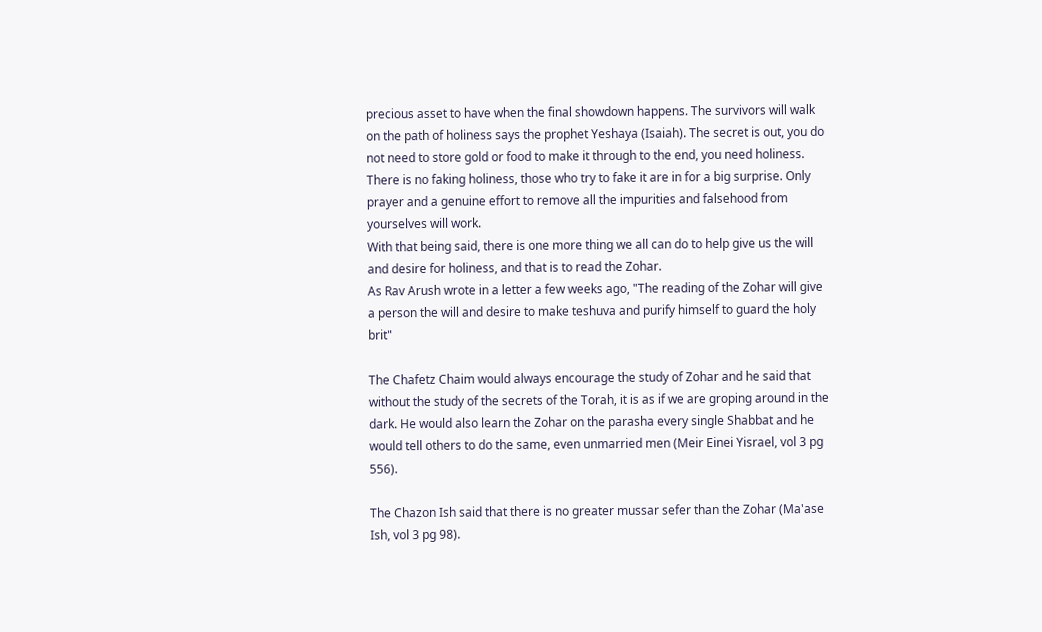precious asset to have when the final showdown happens. The survivors will walk on the path of holiness says the prophet Yeshaya (Isaiah). The secret is out, you do not need to store gold or food to make it through to the end, you need holiness. There is no faking holiness, those who try to fake it are in for a big surprise. Only prayer and a genuine effort to remove all the impurities and falsehood from yourselves will work.
With that being said, there is one more thing we all can do to help give us the will and desire for holiness, and that is to read the Zohar.
As Rav Arush wrote in a letter a few weeks ago, "The reading of the Zohar will give a person the will and desire to make teshuva and purify himself to guard the holy brit"

The Chafetz Chaim would always encourage the study of Zohar and he said that without the study of the secrets of the Torah, it is as if we are groping around in the dark. He would also learn the Zohar on the parasha every single Shabbat and he would tell others to do the same, even unmarried men (Meir Einei Yisrael, vol 3 pg 556).

The Chazon Ish said that there is no greater mussar sefer than the Zohar (Ma'ase Ish, vol 3 pg 98).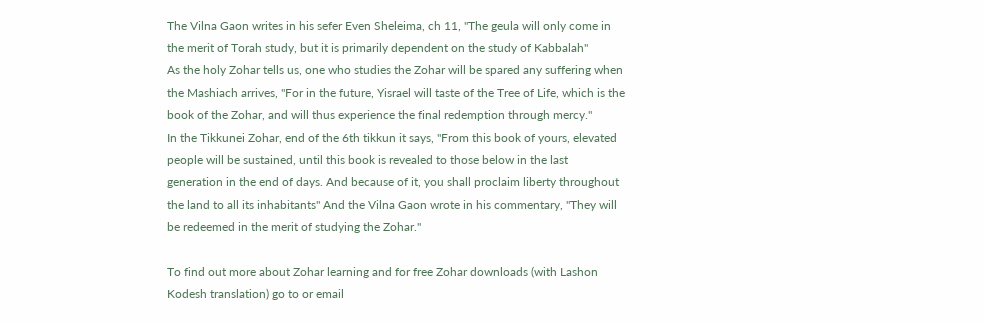The Vilna Gaon writes in his sefer Even Sheleima, ch 11, "The geula will only come in the merit of Torah study, but it is primarily dependent on the study of Kabbalah"
As the holy Zohar tells us, one who studies the Zohar will be spared any suffering when the Mashiach arrives, "For in the future, Yisrael will taste of the Tree of Life, which is the book of the Zohar, and will thus experience the final redemption through mercy."
In the Tikkunei Zohar, end of the 6th tikkun it says, "From this book of yours, elevated people will be sustained, until this book is revealed to those below in the last generation in the end of days. And because of it, you shall proclaim liberty throughout the land to all its inhabitants" And the Vilna Gaon wrote in his commentary, "They will be redeemed in the merit of studying the Zohar."

To find out more about Zohar learning and for free Zohar downloads (with Lashon Kodesh translation) go to or email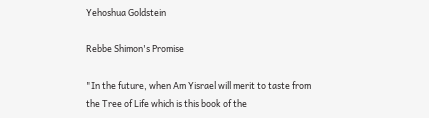Yehoshua Goldstein

Rebbe Shimon's Promise

"In the future, when Am Yisrael will merit to taste from the Tree of Life which is this book of the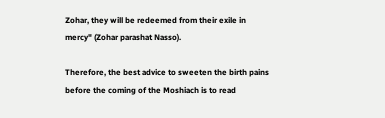Zohar, they will be redeemed from their exile in mercy" (Zohar parashat Nasso).

Therefore, the best advice to sweeten the birth pains before the coming of the Moshiach is to read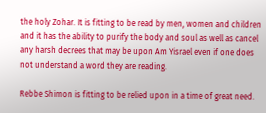the holy Zohar. It is fitting to be read by men, women and children and it has the ability to purify the body and soul as well as cancel any harsh decrees that may be upon Am Yisrael even if one does not understand a word they are reading.

Rebbe Shimon is fitting to be relied upon in a time of great need.